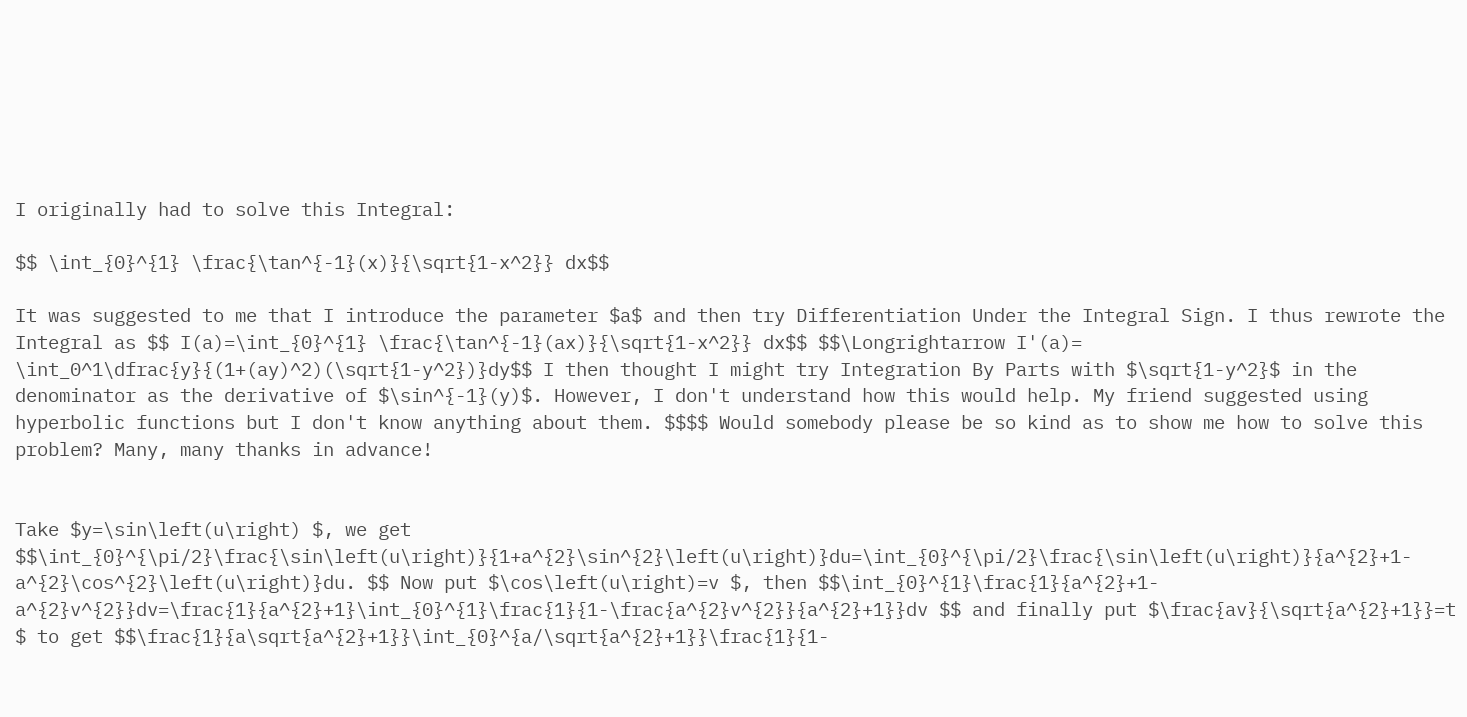I originally had to solve this Integral:

$$ \int_{0}^{1} \frac{\tan^{-1}(x)}{\sqrt{1-x^2}} dx$$

It was suggested to me that I introduce the parameter $a$ and then try Differentiation Under the Integral Sign. I thus rewrote the Integral as $$ I(a)=\int_{0}^{1} \frac{\tan^{-1}(ax)}{\sqrt{1-x^2}} dx$$ $$\Longrightarrow I'(a)= \int_0^1\dfrac{y}{(1+(ay)^2)(\sqrt{1-y^2})}dy$$ I then thought I might try Integration By Parts with $\sqrt{1-y^2}$ in the denominator as the derivative of $\sin^{-1}(y)$. However, I don't understand how this would help. My friend suggested using hyperbolic functions but I don't know anything about them. $$$$ Would somebody please be so kind as to show me how to solve this problem? Many, many thanks in advance!


Take $y=\sin\left(u\right) $, we get $$\int_{0}^{\pi/2}\frac{\sin\left(u\right)}{1+a^{2}\sin^{2}\left(u\right)}du=\int_{0}^{\pi/2}\frac{\sin\left(u\right)}{a^{2}+1-a^{2}\cos^{2}\left(u\right)}du. $$ Now put $\cos\left(u\right)=v $, then $$\int_{0}^{1}\frac{1}{a^{2}+1-a^{2}v^{2}}dv=\frac{1}{a^{2}+1}\int_{0}^{1}\frac{1}{1-\frac{a^{2}v^{2}}{a^{2}+1}}dv $$ and finally put $\frac{av}{\sqrt{a^{2}+1}}=t $ to get $$\frac{1}{a\sqrt{a^{2}+1}}\int_{0}^{a/\sqrt{a^{2}+1}}\frac{1}{1-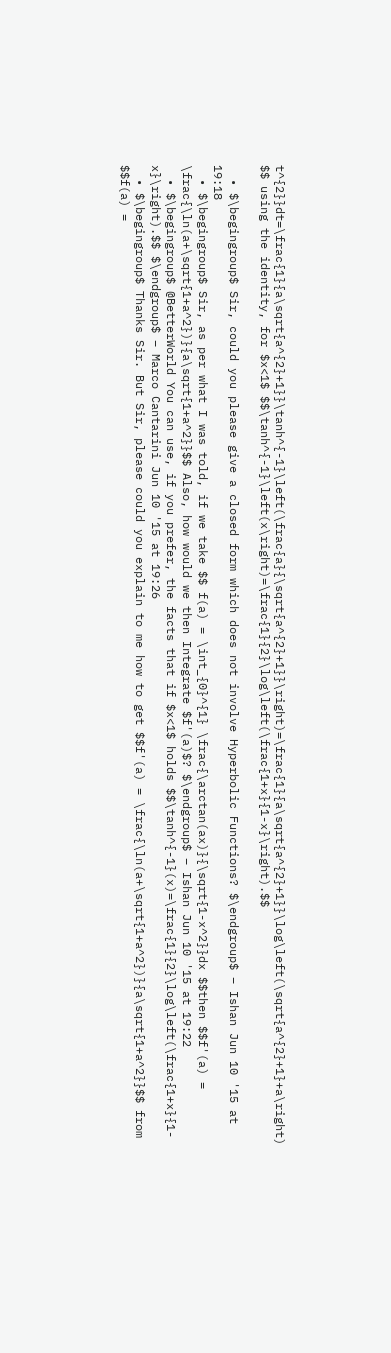t^{2}}dt=\frac{1}{a\sqrt{a^{2}+1}}\tanh^{-1}\left(\frac{a}{\sqrt{a^{2}+1}}\right)=\frac{1}{a\sqrt{a^{2}+1}}\log\left(\sqrt{a^{2}+1}+a\right) $$ using the identity, for $x<1$ $$\tanh^{-1}\left(x\right)=\frac{1}{2}\log\left(\frac{1+x}{1-x}\right).$$

  • $\begingroup$ Sir, could you please give a closed form which does not involve Hyperbolic Functions? $\endgroup$ – Ishan Jun 10 '15 at 19:18
  • $\begingroup$ Sir, as per what I was told, if we take $$ f(a) = \int_{0}^{1} \frac{\arctan(ax)}{\sqrt{1-x^2}}dx $$then $$f'(a) = \frac{\ln(a+\sqrt{1+a^2})}{a\sqrt{1+a^2}}$$ Also, how would we then Integrate $f'(a)$? $\endgroup$ – Ishan Jun 10 '15 at 19:22
  • $\begingroup$ @BetterWorld You can use, if you prefer, the facts that if $x<1$ holds $$\tanh^{-1}(x)=\frac{1}{2}\log\left(\frac{1+x}{1-x}\right).$$ $\endgroup$ – Marco Cantarini Jun 10 '15 at 19:26
  • $\begingroup$ Thanks Sir. But Sir, please could you explain to me how to get $$f'(a) = \frac{\ln(a+\sqrt{1+a^2})}{a\sqrt{1+a^2}}$$ from $$f(a) =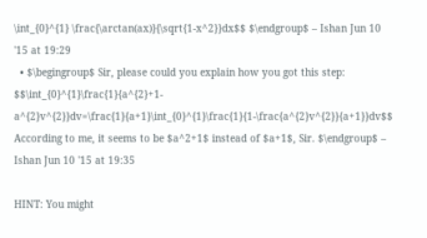\int_{0}^{1} \frac{\arctan(ax)}{\sqrt{1-x^2}}dx$$ $\endgroup$ – Ishan Jun 10 '15 at 19:29
  • $\begingroup$ Sir, please could you explain how you got this step: $$\int_{0}^{1}\frac{1}{a^{2}+1-a^{2}v^{2}}dv=\frac{1}{a+1}\int_{0}^{1}\frac{1}{1-\frac{a^{2}v^{2}}{a+1}}dv$$ According to me, it seems to be $a^2+1$ instead of $a+1$, Sir. $\endgroup$ – Ishan Jun 10 '15 at 19:35

HINT: You might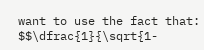want to use the fact that: $$\dfrac{1}{\sqrt{1-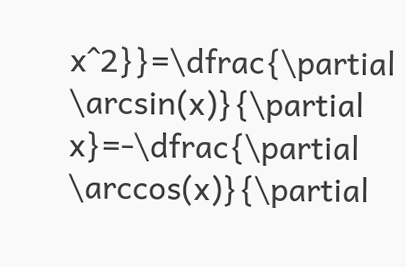x^2}}=\dfrac{\partial \arcsin(x)}{\partial x}=-\dfrac{\partial \arccos(x)}{\partial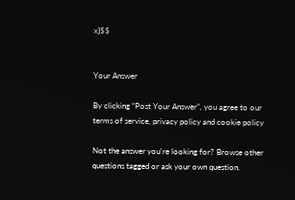x}$$


Your Answer

By clicking “Post Your Answer”, you agree to our terms of service, privacy policy and cookie policy

Not the answer you're looking for? Browse other questions tagged or ask your own question.